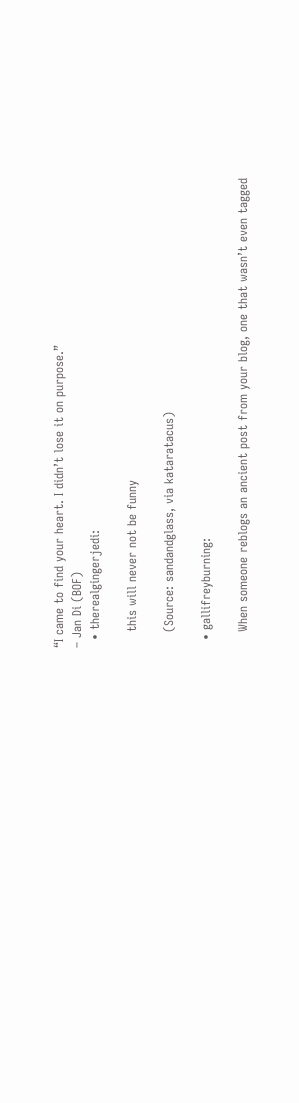“I came to find your heart. I didn’t lose it on purpose.”
– Jan Di (BOF)
  • therealgingerjedi:

    this will never not be funny

    (Source: sandandglass, via kataratacus)

  • gallifreyburning:

    When someone reblogs an ancient post from your blog, one that wasn’t even tagged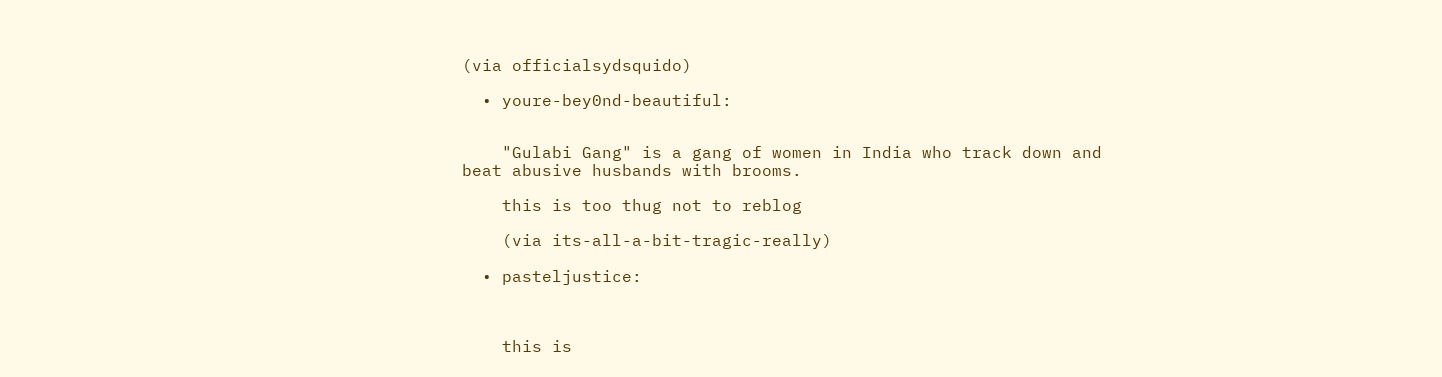(via officialsydsquido)

  • youre-bey0nd-beautiful:


    "Gulabi Gang" is a gang of women in India who track down and beat abusive husbands with brooms.

    this is too thug not to reblog

    (via its-all-a-bit-tragic-really)

  • pasteljustice:



    this is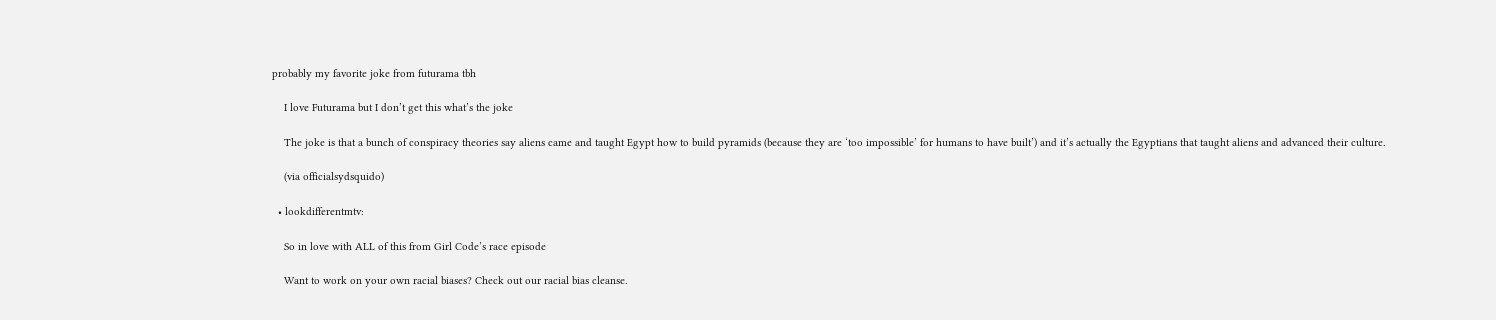probably my favorite joke from futurama tbh

    I love Futurama but I don’t get this what’s the joke

    The joke is that a bunch of conspiracy theories say aliens came and taught Egypt how to build pyramids (because they are ‘too impossible’ for humans to have built’) and it’s actually the Egyptians that taught aliens and advanced their culture.

    (via officialsydsquido)

  • lookdifferentmtv:

    So in love with ALL of this from Girl Code’s race episode

    Want to work on your own racial biases? Check out our racial bias cleanse.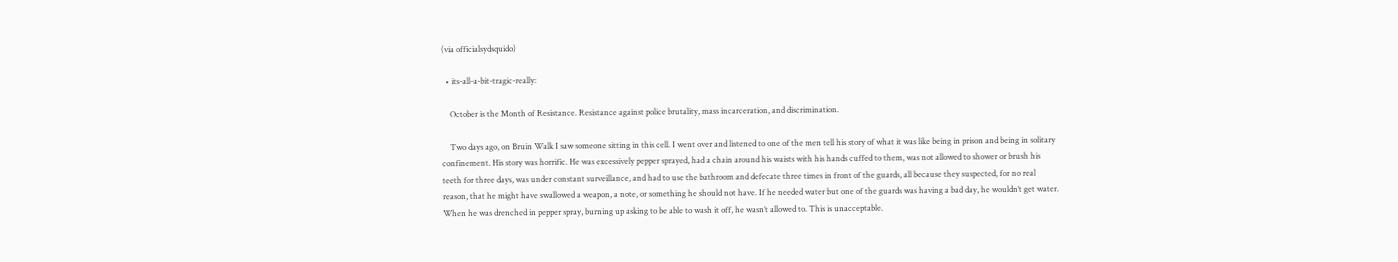(via officialsydsquido)

  • its-all-a-bit-tragic-really:

    October is the Month of Resistance. Resistance against police brutality, mass incarceration, and discrimination.

    Two days ago, on Bruin Walk I saw someone sitting in this cell. I went over and listened to one of the men tell his story of what it was like being in prison and being in solitary confinement. His story was horrific. He was excessively pepper sprayed, had a chain around his waists with his hands cuffed to them, was not allowed to shower or brush his teeth for three days, was under constant surveillance, and had to use the bathroom and defecate three times in front of the guards, all because they suspected, for no real reason, that he might have swallowed a weapon, a note, or something he should not have. If he needed water but one of the guards was having a bad day, he wouldn’t get water. When he was drenched in pepper spray, burning up asking to be able to wash it off, he wasn’t allowed to. This is unacceptable.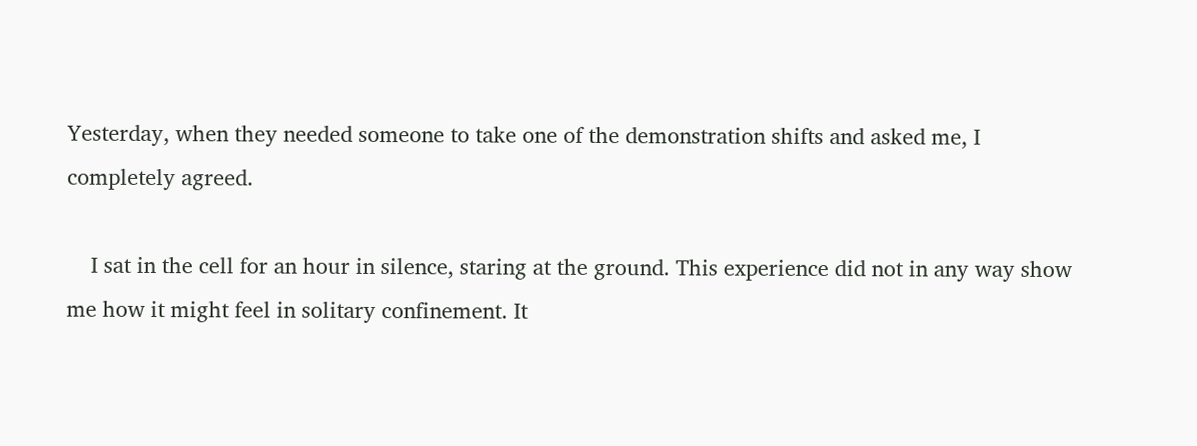Yesterday, when they needed someone to take one of the demonstration shifts and asked me, I completely agreed.

    I sat in the cell for an hour in silence, staring at the ground. This experience did not in any way show me how it might feel in solitary confinement. It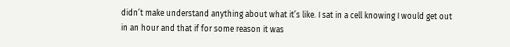didn’t make understand anything about what it’s like. I sat in a cell knowing I would get out in an hour and that if for some reason it was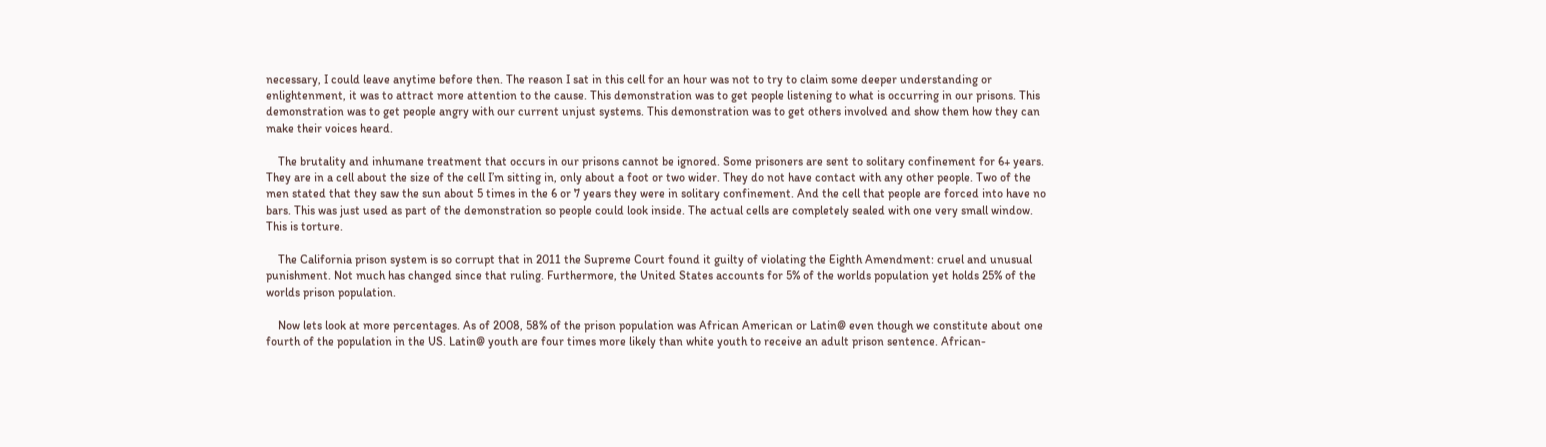necessary, I could leave anytime before then. The reason I sat in this cell for an hour was not to try to claim some deeper understanding or enlightenment, it was to attract more attention to the cause. This demonstration was to get people listening to what is occurring in our prisons. This demonstration was to get people angry with our current unjust systems. This demonstration was to get others involved and show them how they can make their voices heard.

    The brutality and inhumane treatment that occurs in our prisons cannot be ignored. Some prisoners are sent to solitary confinement for 6+ years. They are in a cell about the size of the cell I’m sitting in, only about a foot or two wider. They do not have contact with any other people. Two of the men stated that they saw the sun about 5 times in the 6 or 7 years they were in solitary confinement. And the cell that people are forced into have no bars. This was just used as part of the demonstration so people could look inside. The actual cells are completely sealed with one very small window. This is torture.

    The California prison system is so corrupt that in 2011 the Supreme Court found it guilty of violating the Eighth Amendment: cruel and unusual punishment. Not much has changed since that ruling. Furthermore, the United States accounts for 5% of the worlds population yet holds 25% of the worlds prison population.

    Now lets look at more percentages. As of 2008, 58% of the prison population was African American or Latin@ even though we constitute about one fourth of the population in the US. Latin@ youth are four times more likely than white youth to receive an adult prison sentence. African-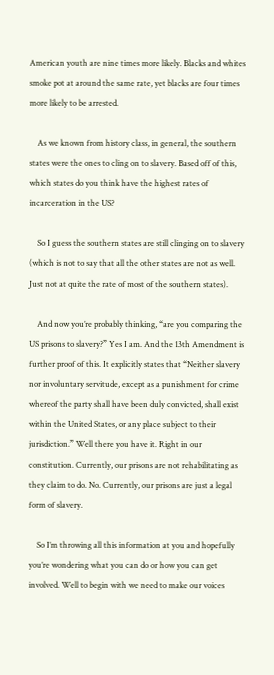American youth are nine times more likely. Blacks and whites smoke pot at around the same rate, yet blacks are four times more likely to be arrested.

    As we known from history class, in general, the southern states were the ones to cling on to slavery. Based off of this, which states do you think have the highest rates of incarceration in the US?

    So I guess the southern states are still clinging on to slavery (which is not to say that all the other states are not as well. Just not at quite the rate of most of the southern states).

    And now you’re probably thinking, “are you comparing the US prisons to slavery?” Yes I am. And the 13th Amendment is further proof of this. It explicitly states that “Neither slavery nor involuntary servitude, except as a punishment for crime whereof the party shall have been duly convicted, shall exist within the United States, or any place subject to their jurisdiction.” Well there you have it. Right in our constitution. Currently, our prisons are not rehabilitating as they claim to do. No. Currently, our prisons are just a legal form of slavery.

    So I’m throwing all this information at you and hopefully you’re wondering what you can do or how you can get involved. Well to begin with we need to make our voices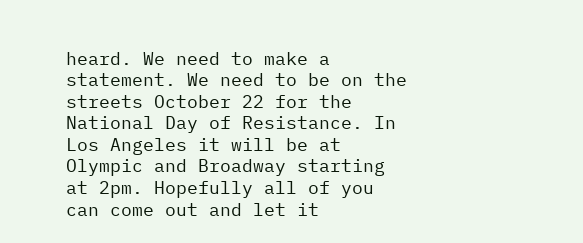heard. We need to make a statement. We need to be on the streets October 22 for the National Day of Resistance. In Los Angeles it will be at Olympic and Broadway starting at 2pm. Hopefully all of you can come out and let it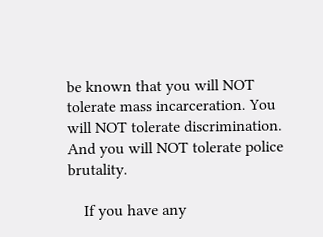be known that you will NOT tolerate mass incarceration. You will NOT tolerate discrimination. And you will NOT tolerate police brutality.

    If you have any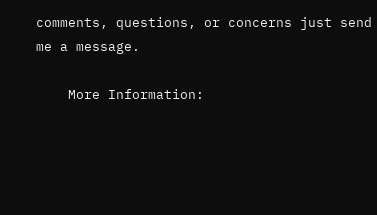comments, questions, or concerns just send me a message.

    More Information: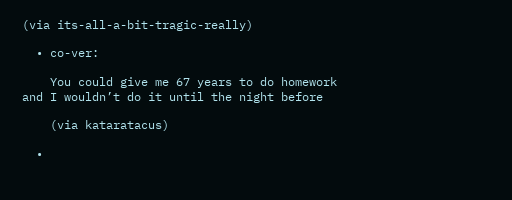(via its-all-a-bit-tragic-really)

  • co-ver:

    You could give me 67 years to do homework and I wouldn’t do it until the night before

    (via kataratacus)

  •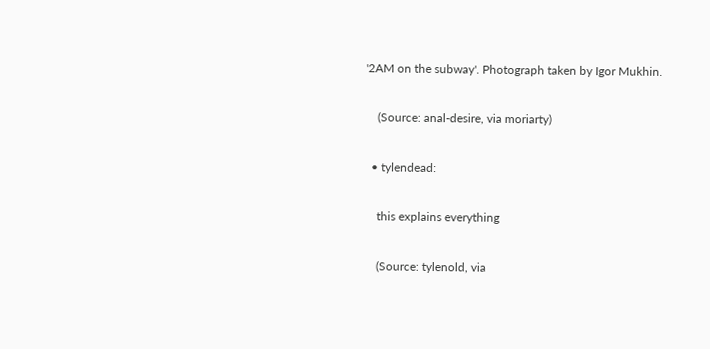'2AM on the subway'. Photograph taken by Igor Mukhin.

    (Source: anal-desire, via moriarty)

  • tylendead:

    this explains everything

    (Source: tylenold, via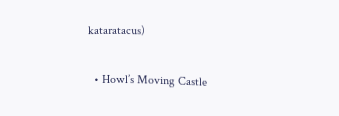kataratacus)

  • Howl’s Moving Castle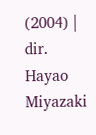(2004) | dir. Hayao Miyazaki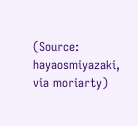(Source: hayaosmiyazaki, via moriarty)